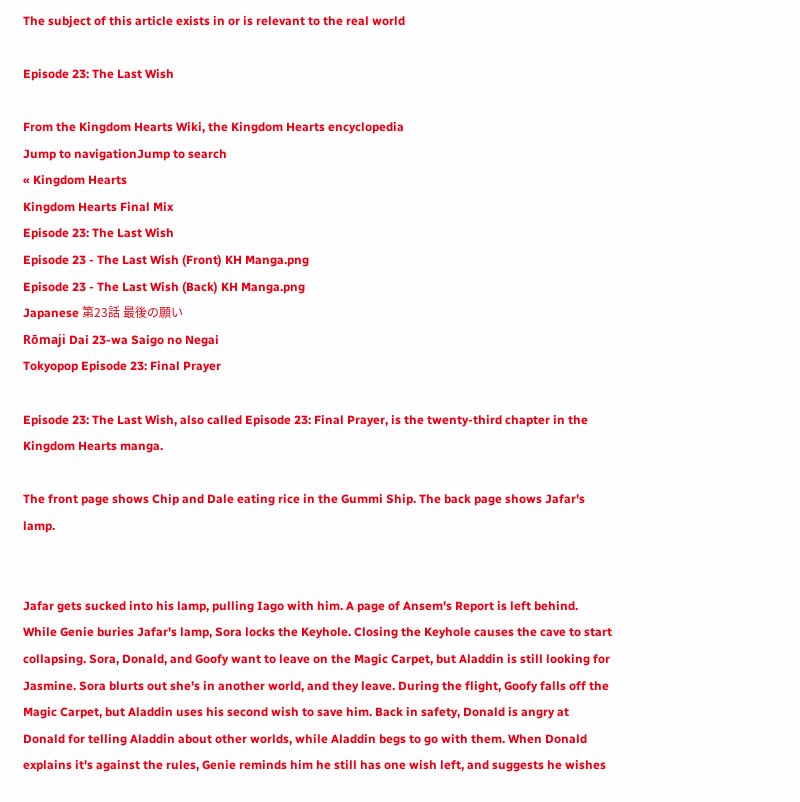The subject of this article exists in or is relevant to the real world

Episode 23: The Last Wish

From the Kingdom Hearts Wiki, the Kingdom Hearts encyclopedia
Jump to navigationJump to search
« Kingdom Hearts
Kingdom Hearts Final Mix
Episode 23: The Last Wish
Episode 23 - The Last Wish (Front) KH Manga.png
Episode 23 - The Last Wish (Back) KH Manga.png
Japanese 第23話 最後の願い
Rōmaji Dai 23-wa Saigo no Negai
Tokyopop Episode 23: Final Prayer

Episode 23: The Last Wish, also called Episode 23: Final Prayer, is the twenty-third chapter in the Kingdom Hearts manga.

The front page shows Chip and Dale eating rice in the Gummi Ship. The back page shows Jafar's lamp.


Jafar gets sucked into his lamp, pulling Iago with him. A page of Ansem's Report is left behind. While Genie buries Jafar's lamp, Sora locks the Keyhole. Closing the Keyhole causes the cave to start collapsing. Sora, Donald, and Goofy want to leave on the Magic Carpet, but Aladdin is still looking for Jasmine. Sora blurts out she's in another world, and they leave. During the flight, Goofy falls off the Magic Carpet, but Aladdin uses his second wish to save him. Back in safety, Donald is angry at Donald for telling Aladdin about other worlds, while Aladdin begs to go with them. When Donald explains it's against the rules, Genie reminds him he still has one wish left, and suggests he wishes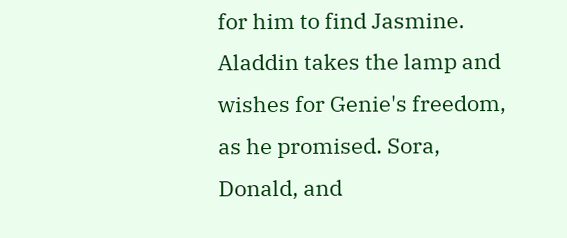for him to find Jasmine. Aladdin takes the lamp and wishes for Genie's freedom, as he promised. Sora, Donald, and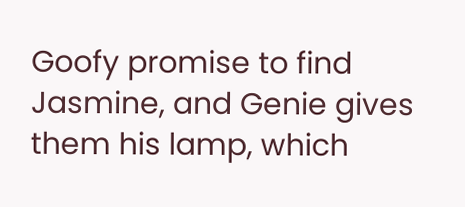Goofy promise to find Jasmine, and Genie gives them his lamp, which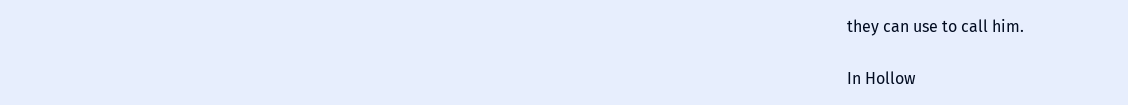they can use to call him.

In Hollow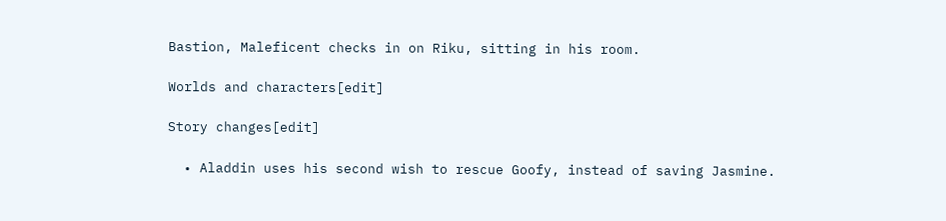Bastion, Maleficent checks in on Riku, sitting in his room.

Worlds and characters[edit]

Story changes[edit]

  • Aladdin uses his second wish to rescue Goofy, instead of saving Jasmine.